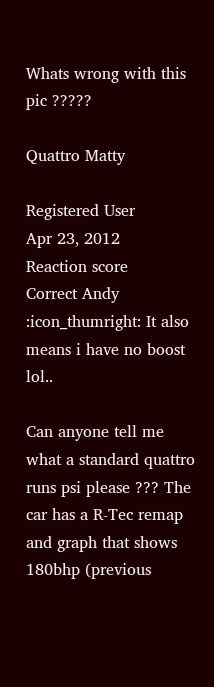Whats wrong with this pic ?????

Quattro Matty

Registered User
Apr 23, 2012
Reaction score
Correct Andy :icon_thumright: It also means i have no boost lol..

Can anyone tell me what a standard quattro runs psi please ??? The car has a R-Tec remap and graph that shows 180bhp (previous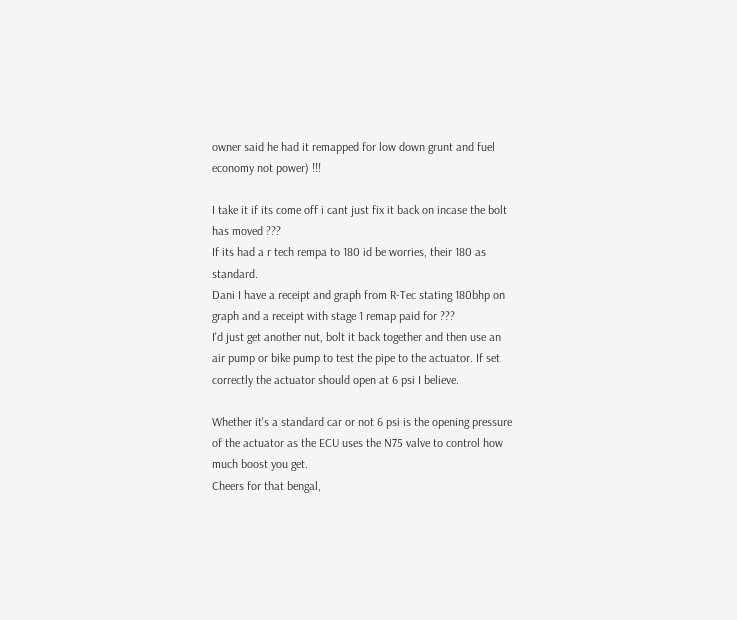owner said he had it remapped for low down grunt and fuel economy not power) !!!

I take it if its come off i cant just fix it back on incase the bolt has moved ???
If its had a r tech rempa to 180 id be worries, their 180 as standard.
Dani I have a receipt and graph from R-Tec stating 180bhp on graph and a receipt with stage 1 remap paid for ???
I'd just get another nut, bolt it back together and then use an air pump or bike pump to test the pipe to the actuator. If set correctly the actuator should open at 6 psi I believe.

Whether it's a standard car or not 6 psi is the opening pressure of the actuator as the ECU uses the N75 valve to control how much boost you get.
Cheers for that bengal,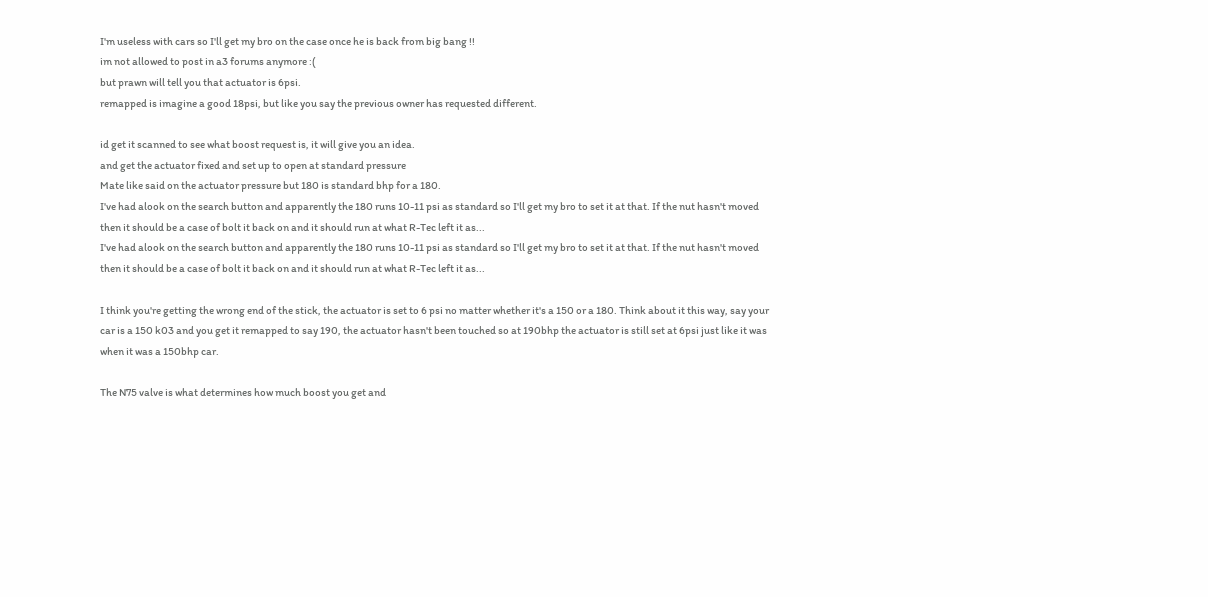I'm useless with cars so I'll get my bro on the case once he is back from big bang !!
im not allowed to post in a3 forums anymore :(
but prawn will tell you that actuator is 6psi.
remapped is imagine a good 18psi, but like you say the previous owner has requested different.

id get it scanned to see what boost request is, it will give you an idea.
and get the actuator fixed and set up to open at standard pressure
Mate like said on the actuator pressure but 180 is standard bhp for a 180.
I've had alook on the search button and apparently the 180 runs 10-11 psi as standard so I'll get my bro to set it at that. If the nut hasn't moved then it should be a case of bolt it back on and it should run at what R-Tec left it as...
I've had alook on the search button and apparently the 180 runs 10-11 psi as standard so I'll get my bro to set it at that. If the nut hasn't moved then it should be a case of bolt it back on and it should run at what R-Tec left it as...

I think you're getting the wrong end of the stick, the actuator is set to 6 psi no matter whether it's a 150 or a 180. Think about it this way, say your car is a 150 k03 and you get it remapped to say 190, the actuator hasn't been touched so at 190bhp the actuator is still set at 6psi just like it was when it was a 150bhp car.

The N75 valve is what determines how much boost you get and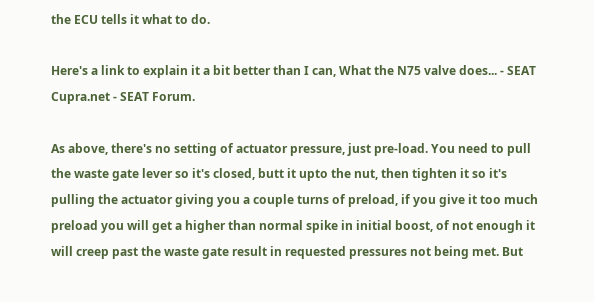the ECU tells it what to do.

Here's a link to explain it a bit better than I can, What the N75 valve does... - SEAT Cupra.net - SEAT Forum.

As above, there's no setting of actuator pressure, just pre-load. You need to pull the waste gate lever so it's closed, butt it upto the nut, then tighten it so it's pulling the actuator giving you a couple turns of preload, if you give it too much preload you will get a higher than normal spike in initial boost, of not enough it will creep past the waste gate result in requested pressures not being met. But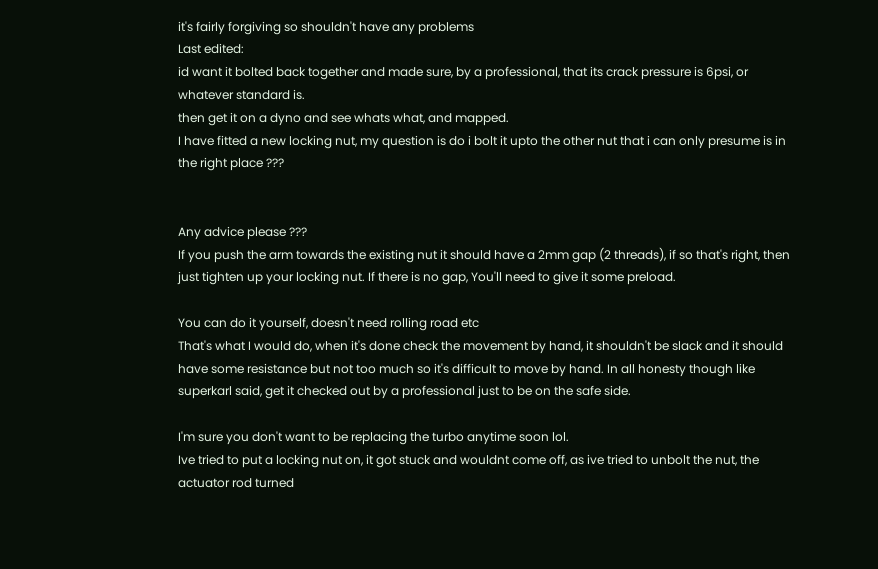it's fairly forgiving so shouldn't have any problems
Last edited:
id want it bolted back together and made sure, by a professional, that its crack pressure is 6psi, or whatever standard is.
then get it on a dyno and see whats what, and mapped.
I have fitted a new locking nut, my question is do i bolt it upto the other nut that i can only presume is in the right place ???


Any advice please ???
If you push the arm towards the existing nut it should have a 2mm gap (2 threads), if so that's right, then just tighten up your locking nut. If there is no gap, You'll need to give it some preload.

You can do it yourself, doesn't need rolling road etc
That's what I would do, when it's done check the movement by hand, it shouldn't be slack and it should have some resistance but not too much so it's difficult to move by hand. In all honesty though like superkarl said, get it checked out by a professional just to be on the safe side.

I'm sure you don't want to be replacing the turbo anytime soon lol.
Ive tried to put a locking nut on, it got stuck and wouldnt come off, as ive tried to unbolt the nut, the actuator rod turned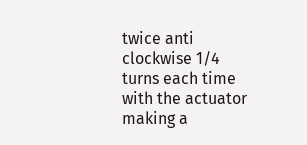twice anti clockwise 1/4 turns each time with the actuator making a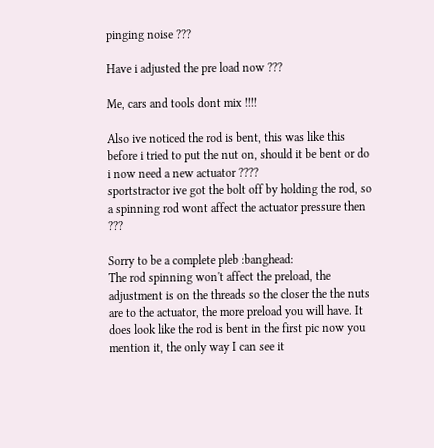pinging noise ???

Have i adjusted the pre load now ???

Me, cars and tools dont mix !!!!

Also ive noticed the rod is bent, this was like this before i tried to put the nut on, should it be bent or do i now need a new actuator ????
sportstractor ive got the bolt off by holding the rod, so a spinning rod wont affect the actuator pressure then ???

Sorry to be a complete pleb :banghead:
The rod spinning won't affect the preload, the adjustment is on the threads so the closer the the nuts are to the actuator, the more preload you will have. It does look like the rod is bent in the first pic now you mention it, the only way I can see it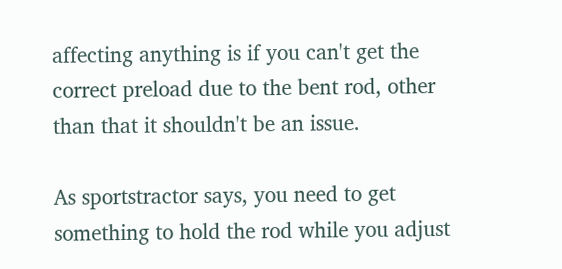affecting anything is if you can't get the correct preload due to the bent rod, other than that it shouldn't be an issue.

As sportstractor says, you need to get something to hold the rod while you adjust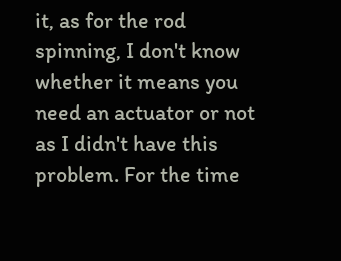it, as for the rod spinning, I don't know whether it means you need an actuator or not as I didn't have this problem. For the time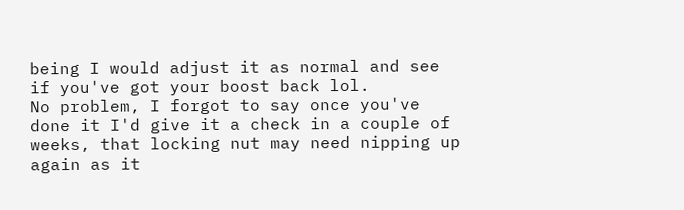being I would adjust it as normal and see if you've got your boost back lol.
No problem, I forgot to say once you've done it I'd give it a check in a couple of weeks, that locking nut may need nipping up again as it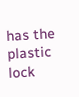has the plastic lock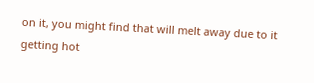on it, you might find that will melt away due to it getting hot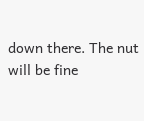down there. The nut will be fine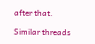after that.

Similar threads